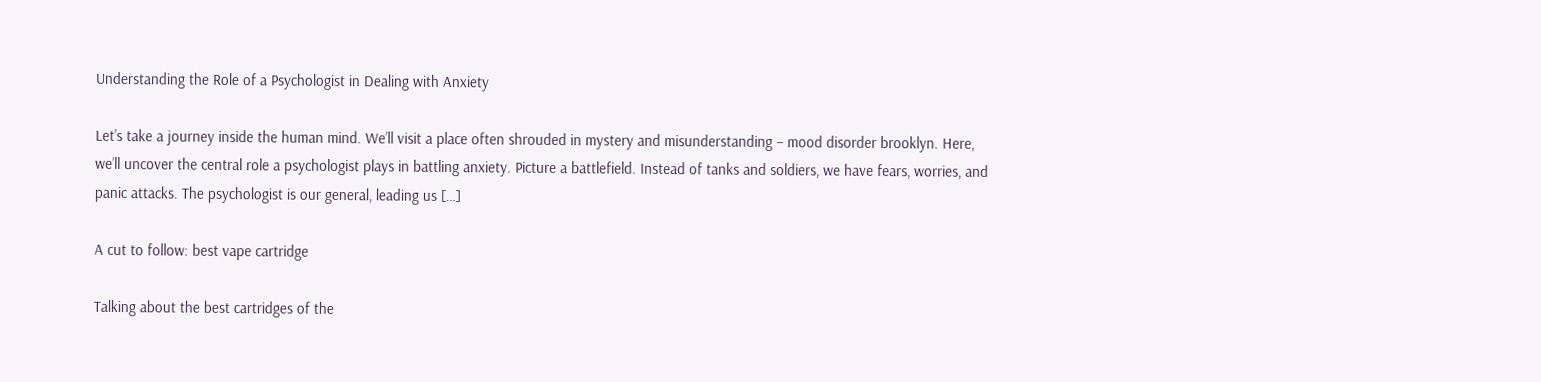Understanding the Role of a Psychologist in Dealing with Anxiety

Let’s take a journey inside the human mind. We’ll visit a place often shrouded in mystery and misunderstanding – mood disorder brooklyn. Here, we’ll uncover the central role a psychologist plays in battling anxiety. Picture a battlefield. Instead of tanks and soldiers, we have fears, worries, and panic attacks. The psychologist is our general, leading us […]

A cut to follow: best vape cartridge

Talking about the best cartridges of the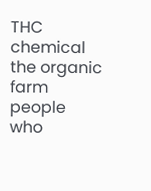THC chemical the organic farm people who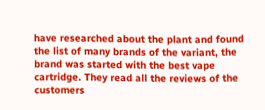have researched about the plant and found the list of many brands of the variant, the brand was started with the best vape cartridge. They read all the reviews of the customers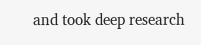and took deep research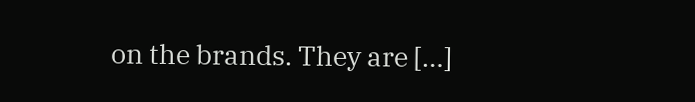on the brands. They are […]